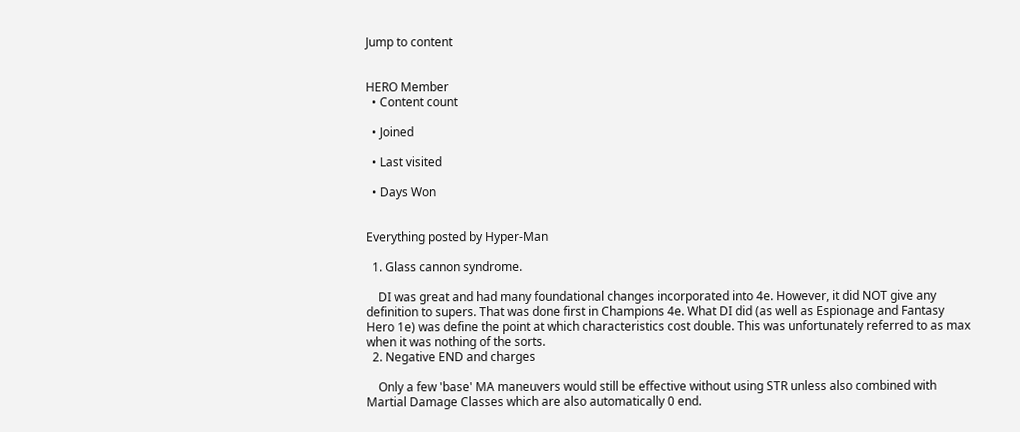Jump to content


HERO Member
  • Content count

  • Joined

  • Last visited

  • Days Won


Everything posted by Hyper-Man

  1. Glass cannon syndrome.

    DI was great and had many foundational changes incorporated into 4e. However, it did NOT give any definition to supers. That was done first in Champions 4e. What DI did (as well as Espionage and Fantasy Hero 1e) was define the point at which characteristics cost double. This was unfortunately referred to as max when it was nothing of the sorts.
  2. Negative END and charges

    Only a few 'base' MA maneuvers would still be effective without using STR unless also combined with Martial Damage Classes which are also automatically 0 end.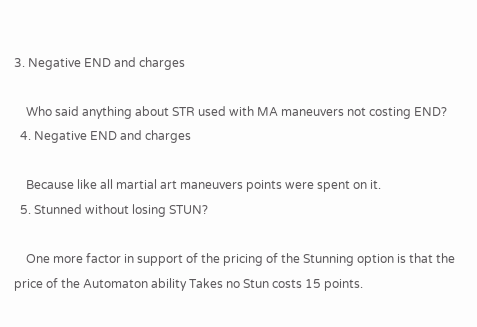3. Negative END and charges

    Who said anything about STR used with MA maneuvers not costing END?
  4. Negative END and charges

    Because like all martial art maneuvers points were spent on it.
  5. Stunned without losing STUN?

    One more factor in support of the pricing of the Stunning option is that the price of the Automaton ability Takes no Stun costs 15 points.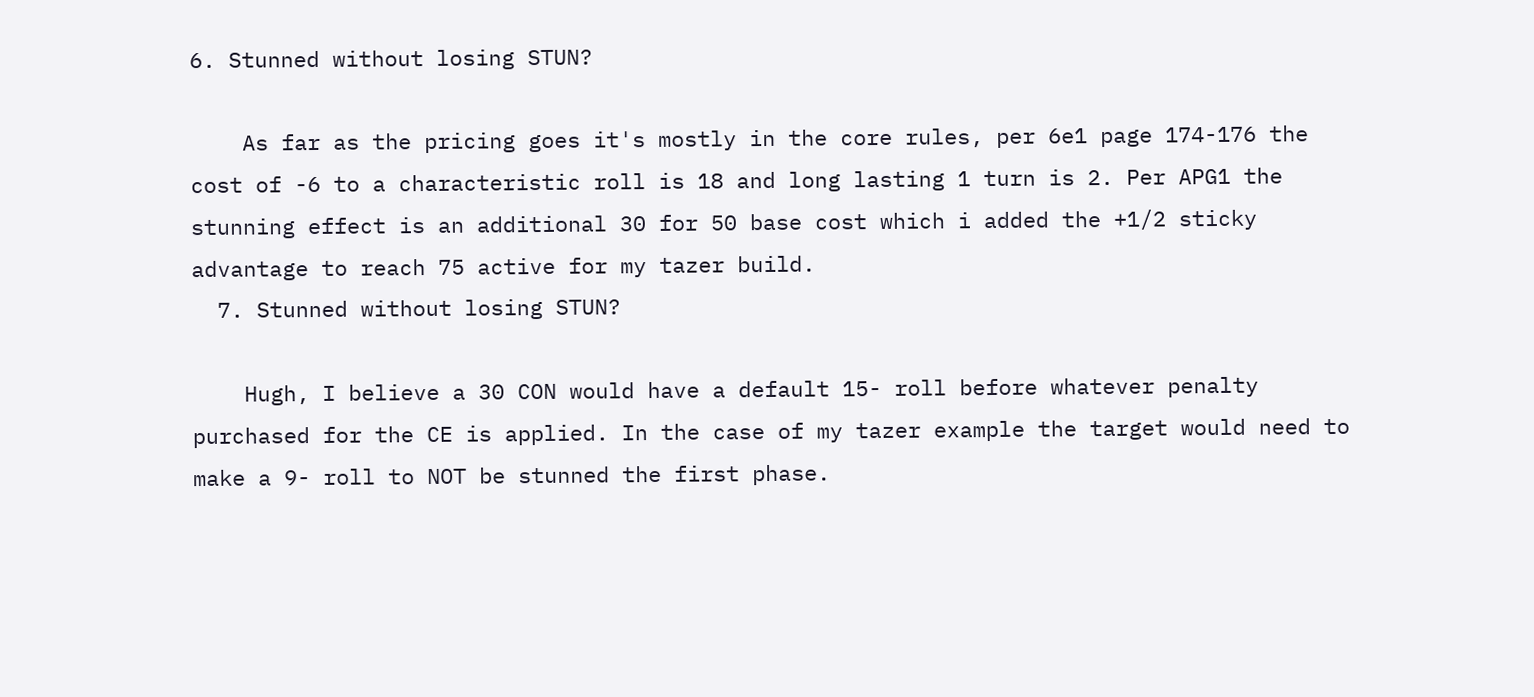6. Stunned without losing STUN?

    As far as the pricing goes it's mostly in the core rules, per 6e1 page 174-176 the cost of -6 to a characteristic roll is 18 and long lasting 1 turn is 2. Per APG1 the stunning effect is an additional 30 for 50 base cost which i added the +1/2 sticky advantage to reach 75 active for my tazer build.
  7. Stunned without losing STUN?

    Hugh, I believe a 30 CON would have a default 15- roll before whatever penalty purchased for the CE is applied. In the case of my tazer example the target would need to make a 9- roll to NOT be stunned the first phase.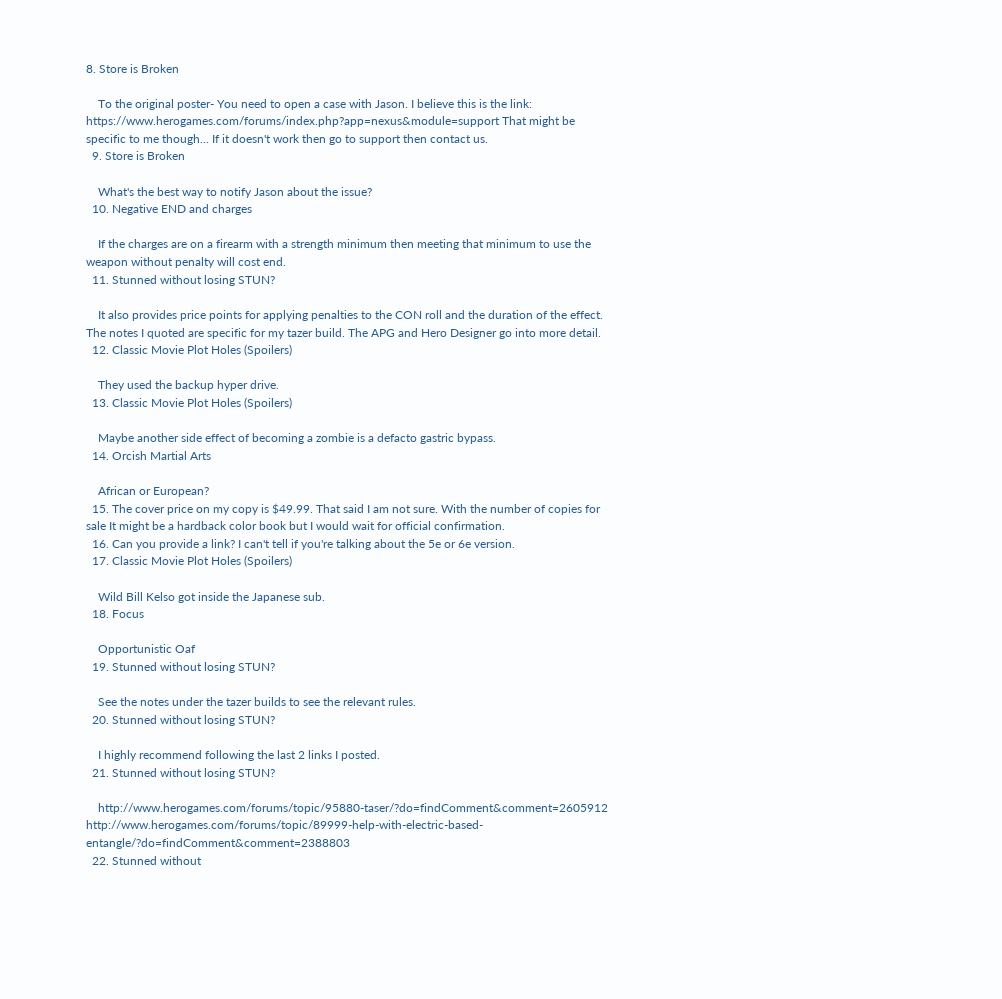8. Store is Broken

    To the original poster- You need to open a case with Jason. I believe this is the link: https://www.herogames.com/forums/index.php?app=nexus&module=support That might be specific to me though... If it doesn't work then go to support then contact us.
  9. Store is Broken

    What's the best way to notify Jason about the issue?
  10. Negative END and charges

    If the charges are on a firearm with a strength minimum then meeting that minimum to use the weapon without penalty will cost end.
  11. Stunned without losing STUN?

    It also provides price points for applying penalties to the CON roll and the duration of the effect. The notes I quoted are specific for my tazer build. The APG and Hero Designer go into more detail.
  12. Classic Movie Plot Holes (Spoilers)

    They used the backup hyper drive.
  13. Classic Movie Plot Holes (Spoilers)

    Maybe another side effect of becoming a zombie is a defacto gastric bypass.
  14. Orcish Martial Arts

    African or European?
  15. The cover price on my copy is $49.99. That said I am not sure. With the number of copies for sale It might be a hardback color book but I would wait for official confirmation.
  16. Can you provide a link? I can't tell if you're talking about the 5e or 6e version.
  17. Classic Movie Plot Holes (Spoilers)

    Wild Bill Kelso got inside the Japanese sub.
  18. Focus

    Opportunistic Oaf
  19. Stunned without losing STUN?

    See the notes under the tazer builds to see the relevant rules.
  20. Stunned without losing STUN?

    I highly recommend following the last 2 links I posted.
  21. Stunned without losing STUN?

    http://www.herogames.com/forums/topic/95880-taser/?do=findComment&comment=2605912 http://www.herogames.com/forums/topic/89999-help-with-electric-based-entangle/?do=findComment&comment=2388803
  22. Stunned without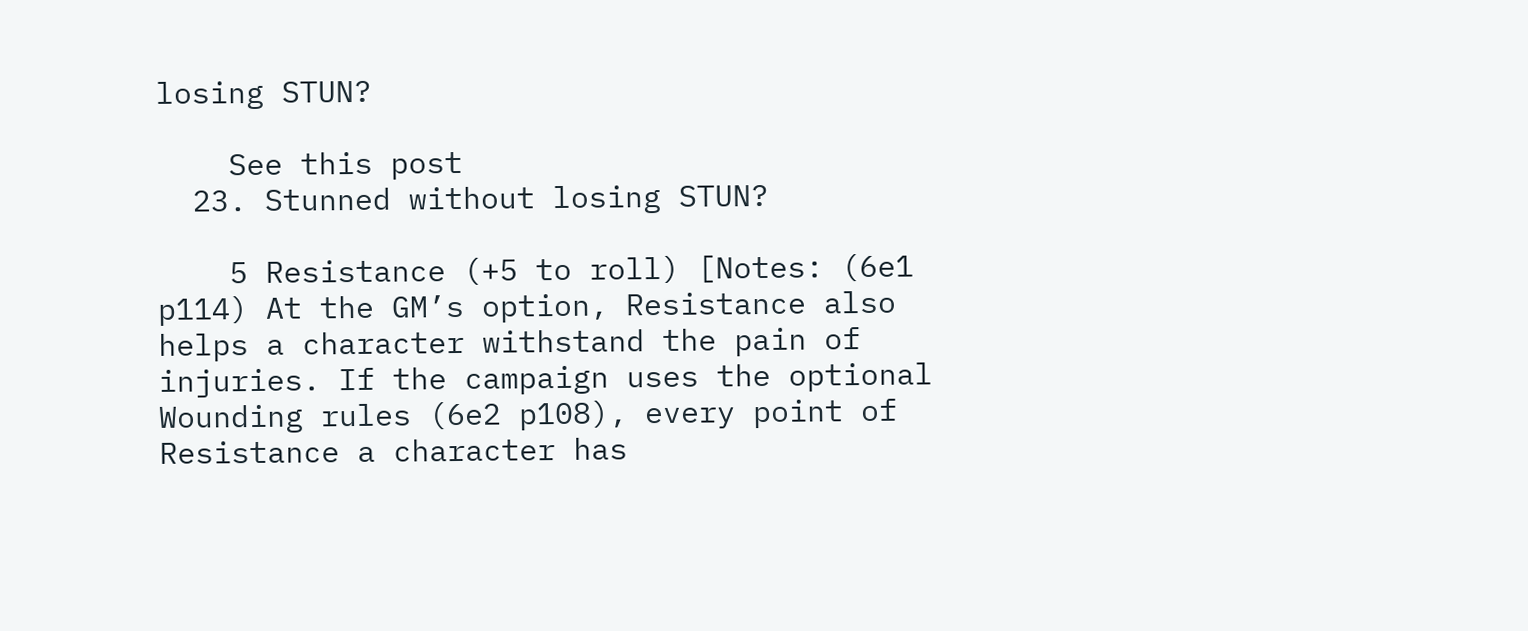losing STUN?

    See this post
  23. Stunned without losing STUN?

    5 Resistance (+5 to roll) [Notes: (6e1 p114) At the GM’s option, Resistance also helps a character withstand the pain of injuries. If the campaign uses the optional Wounding rules (6e2 p108), every point of Resistance a character has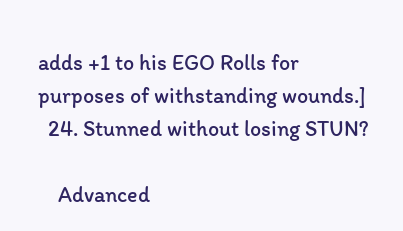adds +1 to his EGO Rolls for purposes of withstanding wounds.]
  24. Stunned without losing STUN?

    Advanced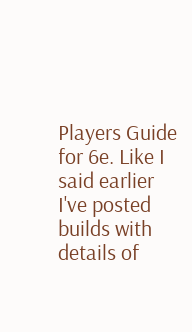Players Guide for 6e. Like I said earlier I've posted builds with details of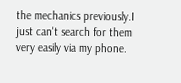the mechanics previously.I just can't search for them very easily via my phone.